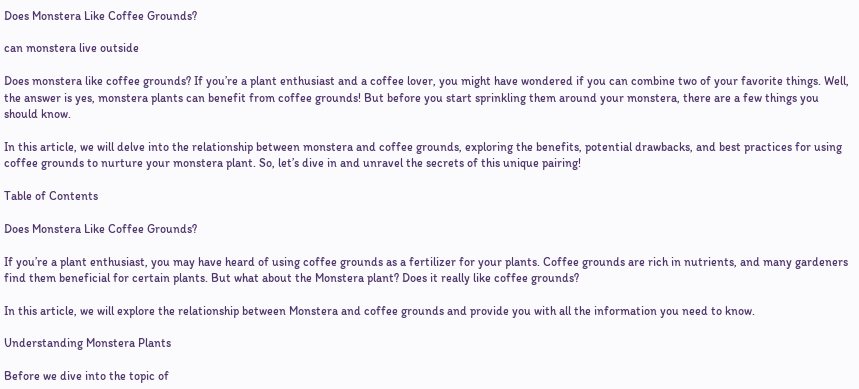Does Monstera Like Coffee Grounds?

can monstera live outside

Does monstera like coffee grounds? If you’re a plant enthusiast and a coffee lover, you might have wondered if you can combine two of your favorite things. Well, the answer is yes, monstera plants can benefit from coffee grounds! But before you start sprinkling them around your monstera, there are a few things you should know.

In this article, we will delve into the relationship between monstera and coffee grounds, exploring the benefits, potential drawbacks, and best practices for using coffee grounds to nurture your monstera plant. So, let’s dive in and unravel the secrets of this unique pairing!

Table of Contents

Does Monstera Like Coffee Grounds?

If you’re a plant enthusiast, you may have heard of using coffee grounds as a fertilizer for your plants. Coffee grounds are rich in nutrients, and many gardeners find them beneficial for certain plants. But what about the Monstera plant? Does it really like coffee grounds?

In this article, we will explore the relationship between Monstera and coffee grounds and provide you with all the information you need to know.

Understanding Monstera Plants

Before we dive into the topic of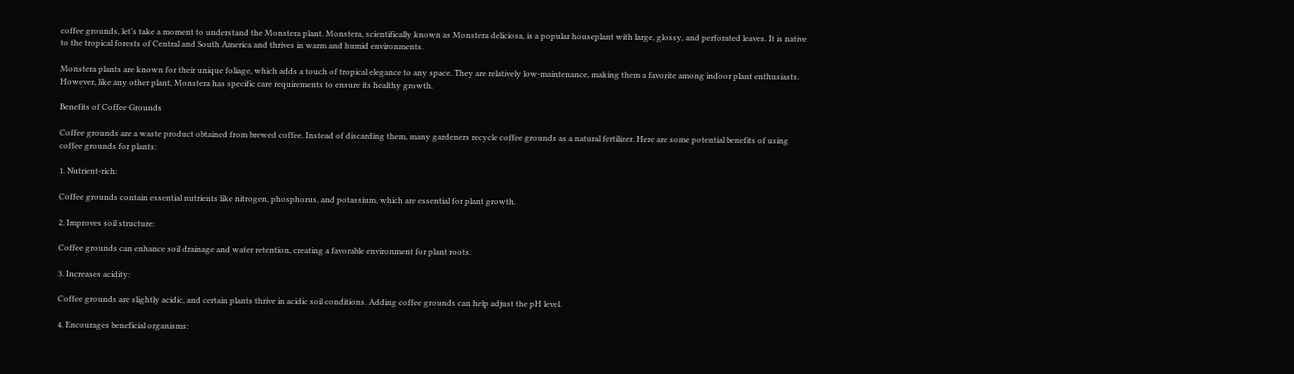coffee grounds, let’s take a moment to understand the Monstera plant. Monstera, scientifically known as Monstera deliciosa, is a popular houseplant with large, glossy, and perforated leaves. It is native to the tropical forests of Central and South America and thrives in warm and humid environments.

Monstera plants are known for their unique foliage, which adds a touch of tropical elegance to any space. They are relatively low-maintenance, making them a favorite among indoor plant enthusiasts. However, like any other plant, Monstera has specific care requirements to ensure its healthy growth.

Benefits of Coffee Grounds

Coffee grounds are a waste product obtained from brewed coffee. Instead of discarding them, many gardeners recycle coffee grounds as a natural fertilizer. Here are some potential benefits of using coffee grounds for plants:

1. Nutrient-rich:

Coffee grounds contain essential nutrients like nitrogen, phosphorus, and potassium, which are essential for plant growth.

2. Improves soil structure:

Coffee grounds can enhance soil drainage and water retention, creating a favorable environment for plant roots.

3. Increases acidity:

Coffee grounds are slightly acidic, and certain plants thrive in acidic soil conditions. Adding coffee grounds can help adjust the pH level.

4. Encourages beneficial organisms: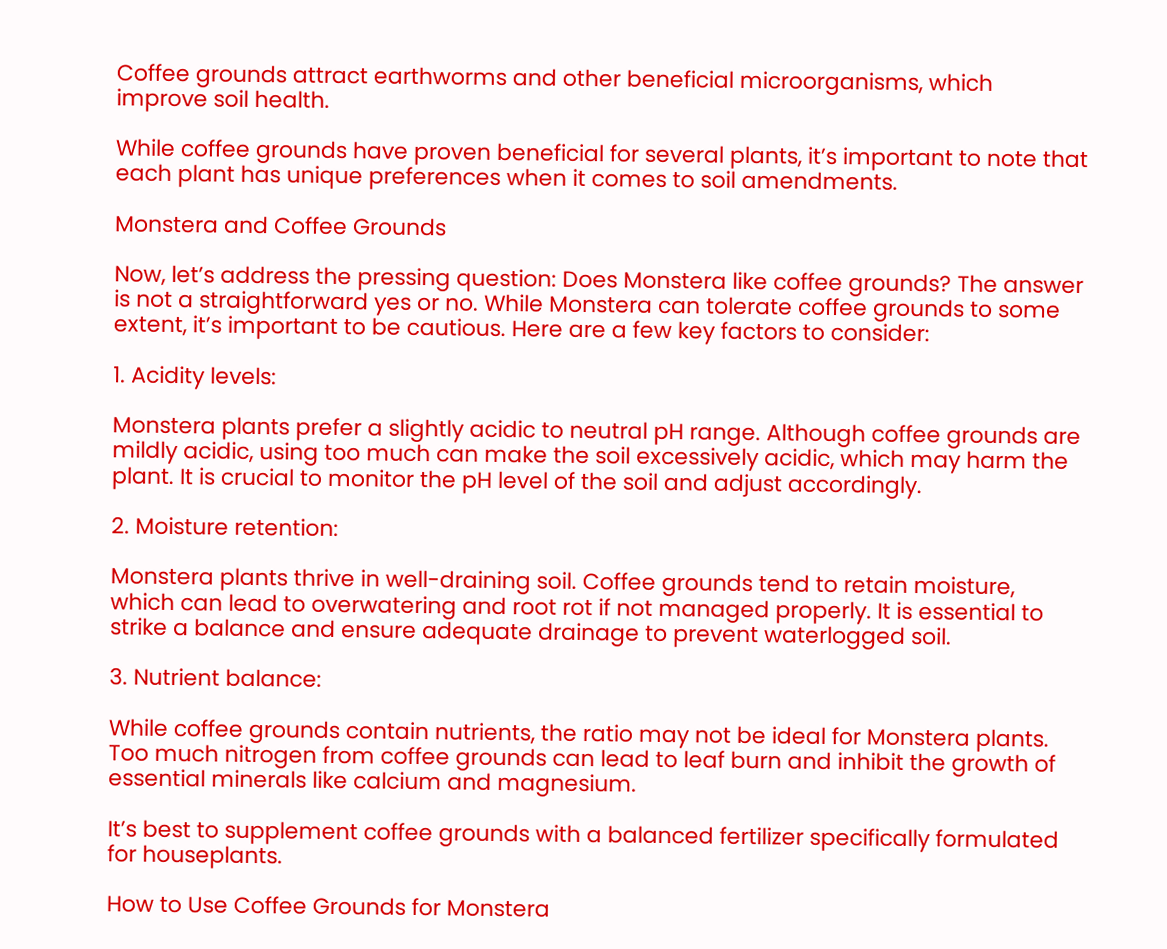Coffee grounds attract earthworms and other beneficial microorganisms, which improve soil health.

While coffee grounds have proven beneficial for several plants, it’s important to note that each plant has unique preferences when it comes to soil amendments.

Monstera and Coffee Grounds

Now, let’s address the pressing question: Does Monstera like coffee grounds? The answer is not a straightforward yes or no. While Monstera can tolerate coffee grounds to some extent, it’s important to be cautious. Here are a few key factors to consider:

1. Acidity levels:

Monstera plants prefer a slightly acidic to neutral pH range. Although coffee grounds are mildly acidic, using too much can make the soil excessively acidic, which may harm the plant. It is crucial to monitor the pH level of the soil and adjust accordingly.

2. Moisture retention:

Monstera plants thrive in well-draining soil. Coffee grounds tend to retain moisture, which can lead to overwatering and root rot if not managed properly. It is essential to strike a balance and ensure adequate drainage to prevent waterlogged soil.

3. Nutrient balance:

While coffee grounds contain nutrients, the ratio may not be ideal for Monstera plants. Too much nitrogen from coffee grounds can lead to leaf burn and inhibit the growth of essential minerals like calcium and magnesium.

It’s best to supplement coffee grounds with a balanced fertilizer specifically formulated for houseplants.

How to Use Coffee Grounds for Monstera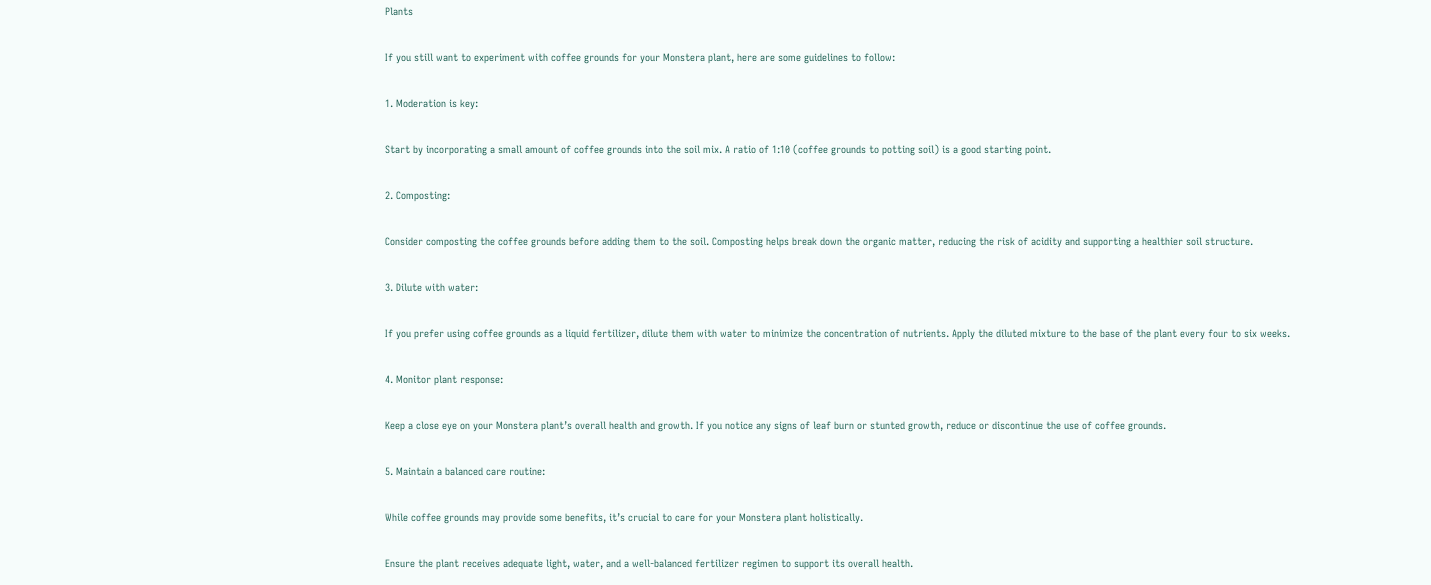Plants

If you still want to experiment with coffee grounds for your Monstera plant, here are some guidelines to follow:

1. Moderation is key:

Start by incorporating a small amount of coffee grounds into the soil mix. A ratio of 1:10 (coffee grounds to potting soil) is a good starting point.

2. Composting:

Consider composting the coffee grounds before adding them to the soil. Composting helps break down the organic matter, reducing the risk of acidity and supporting a healthier soil structure.

3. Dilute with water:

If you prefer using coffee grounds as a liquid fertilizer, dilute them with water to minimize the concentration of nutrients. Apply the diluted mixture to the base of the plant every four to six weeks.

4. Monitor plant response:

Keep a close eye on your Monstera plant’s overall health and growth. If you notice any signs of leaf burn or stunted growth, reduce or discontinue the use of coffee grounds.

5. Maintain a balanced care routine:

While coffee grounds may provide some benefits, it’s crucial to care for your Monstera plant holistically.

Ensure the plant receives adequate light, water, and a well-balanced fertilizer regimen to support its overall health.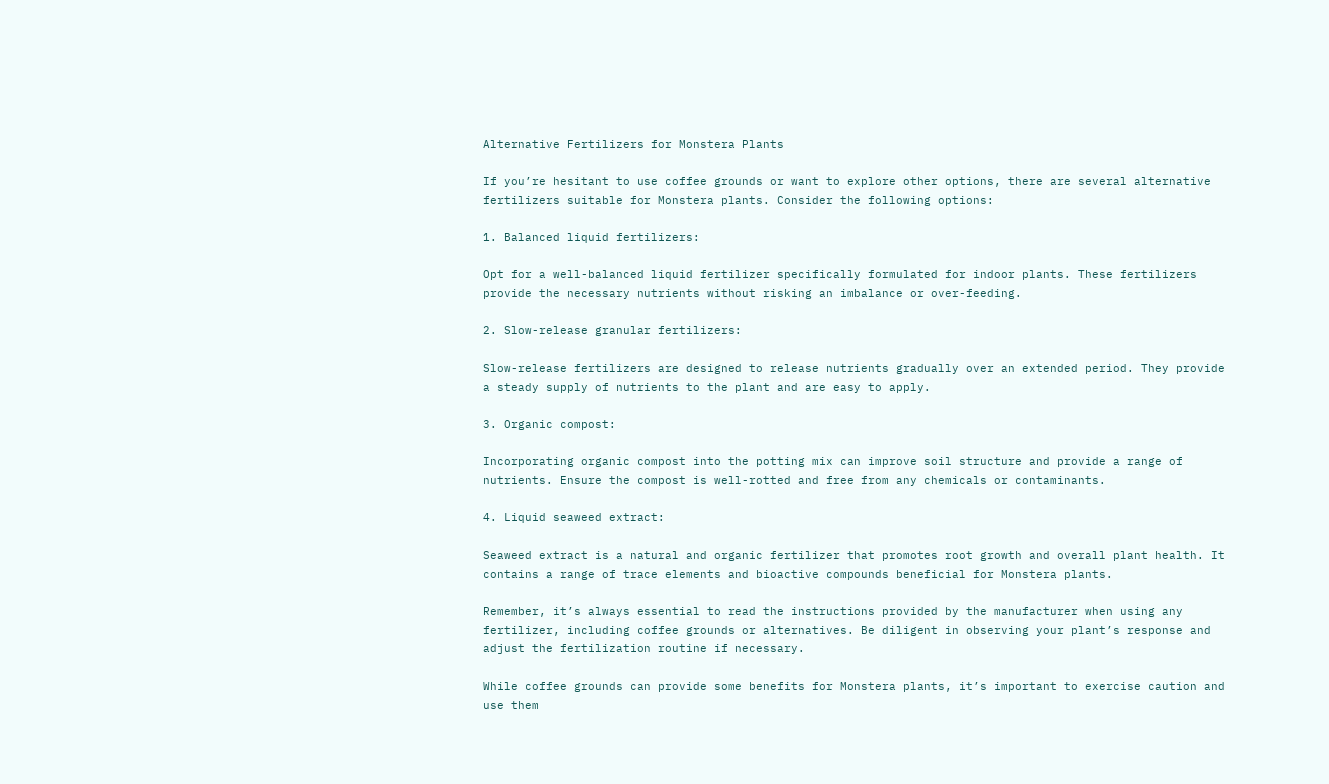Alternative Fertilizers for Monstera Plants

If you’re hesitant to use coffee grounds or want to explore other options, there are several alternative fertilizers suitable for Monstera plants. Consider the following options:

1. Balanced liquid fertilizers:

Opt for a well-balanced liquid fertilizer specifically formulated for indoor plants. These fertilizers provide the necessary nutrients without risking an imbalance or over-feeding.

2. Slow-release granular fertilizers:

Slow-release fertilizers are designed to release nutrients gradually over an extended period. They provide a steady supply of nutrients to the plant and are easy to apply.

3. Organic compost:

Incorporating organic compost into the potting mix can improve soil structure and provide a range of nutrients. Ensure the compost is well-rotted and free from any chemicals or contaminants.

4. Liquid seaweed extract:

Seaweed extract is a natural and organic fertilizer that promotes root growth and overall plant health. It contains a range of trace elements and bioactive compounds beneficial for Monstera plants.

Remember, it’s always essential to read the instructions provided by the manufacturer when using any fertilizer, including coffee grounds or alternatives. Be diligent in observing your plant’s response and adjust the fertilization routine if necessary.

While coffee grounds can provide some benefits for Monstera plants, it’s important to exercise caution and use them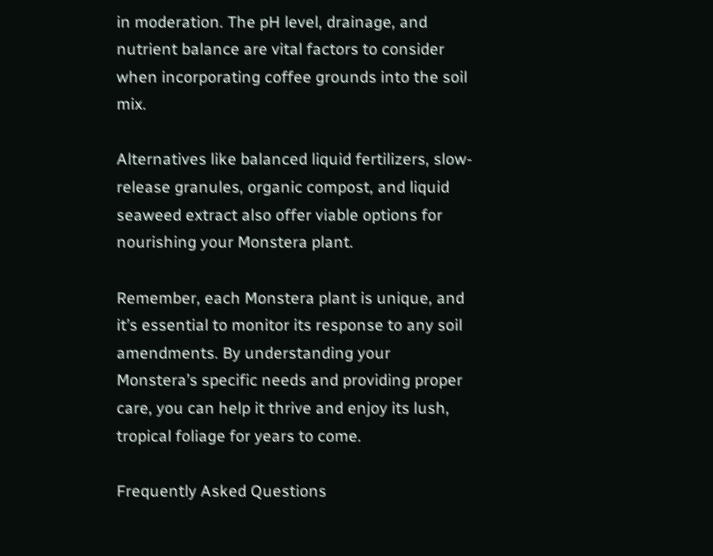in moderation. The pH level, drainage, and nutrient balance are vital factors to consider when incorporating coffee grounds into the soil mix.

Alternatives like balanced liquid fertilizers, slow-release granules, organic compost, and liquid seaweed extract also offer viable options for nourishing your Monstera plant.

Remember, each Monstera plant is unique, and it’s essential to monitor its response to any soil amendments. By understanding your Monstera’s specific needs and providing proper care, you can help it thrive and enjoy its lush, tropical foliage for years to come.

Frequently Asked Questions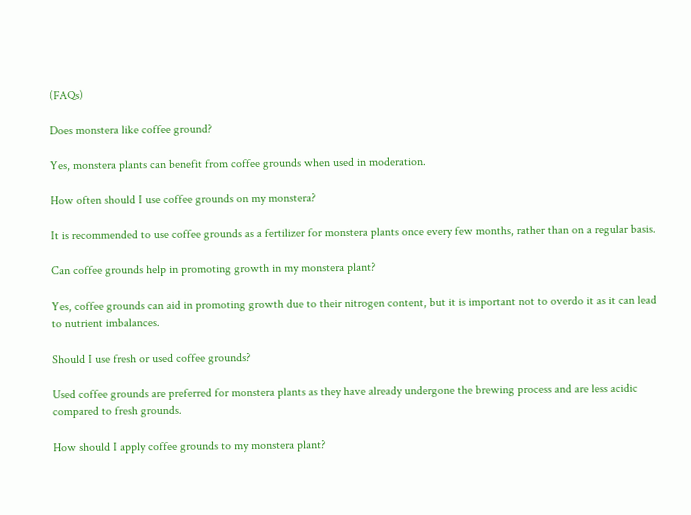(FAQs)

Does monstera like coffee ground?

Yes, monstera plants can benefit from coffee grounds when used in moderation.

How often should I use coffee grounds on my monstera?

It is recommended to use coffee grounds as a fertilizer for monstera plants once every few months, rather than on a regular basis.

Can coffee grounds help in promoting growth in my monstera plant?

Yes, coffee grounds can aid in promoting growth due to their nitrogen content, but it is important not to overdo it as it can lead to nutrient imbalances.

Should I use fresh or used coffee grounds?

Used coffee grounds are preferred for monstera plants as they have already undergone the brewing process and are less acidic compared to fresh grounds.

How should I apply coffee grounds to my monstera plant?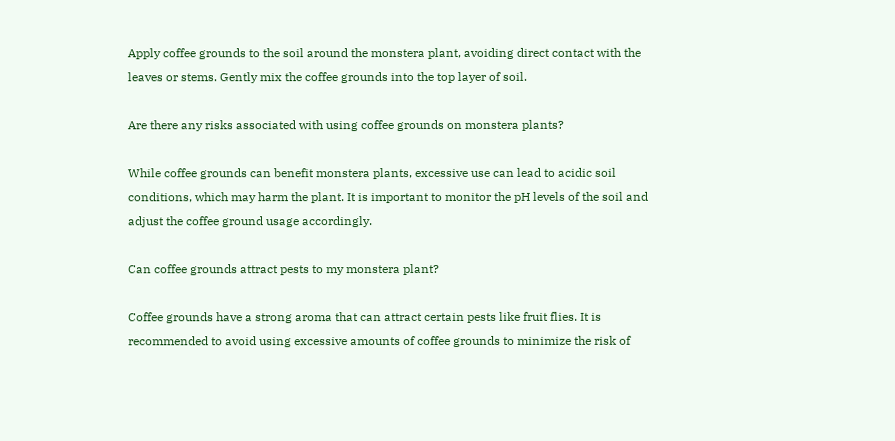Apply coffee grounds to the soil around the monstera plant, avoiding direct contact with the leaves or stems. Gently mix the coffee grounds into the top layer of soil.

Are there any risks associated with using coffee grounds on monstera plants?

While coffee grounds can benefit monstera plants, excessive use can lead to acidic soil conditions, which may harm the plant. It is important to monitor the pH levels of the soil and adjust the coffee ground usage accordingly.

Can coffee grounds attract pests to my monstera plant?

Coffee grounds have a strong aroma that can attract certain pests like fruit flies. It is recommended to avoid using excessive amounts of coffee grounds to minimize the risk of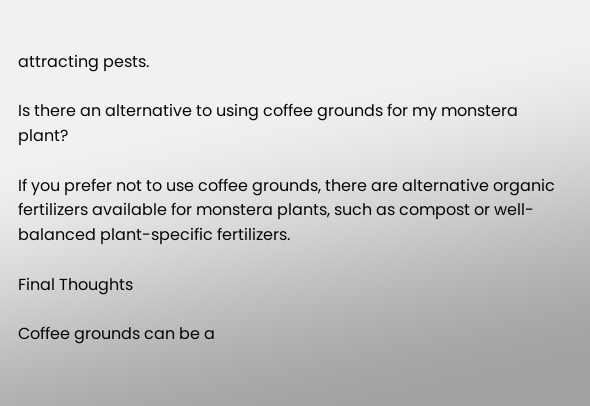attracting pests.

Is there an alternative to using coffee grounds for my monstera plant?

If you prefer not to use coffee grounds, there are alternative organic fertilizers available for monstera plants, such as compost or well-balanced plant-specific fertilizers.

Final Thoughts

Coffee grounds can be a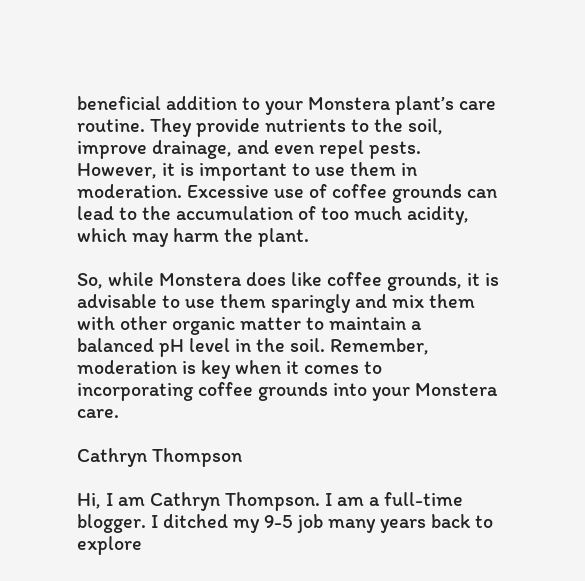beneficial addition to your Monstera plant’s care routine. They provide nutrients to the soil, improve drainage, and even repel pests. However, it is important to use them in moderation. Excessive use of coffee grounds can lead to the accumulation of too much acidity, which may harm the plant.

So, while Monstera does like coffee grounds, it is advisable to use them sparingly and mix them with other organic matter to maintain a balanced pH level in the soil. Remember, moderation is key when it comes to incorporating coffee grounds into your Monstera care.

Cathryn Thompson

Hi, I am Cathryn Thompson. I am a full-time blogger. I ditched my 9-5 job many years back to explore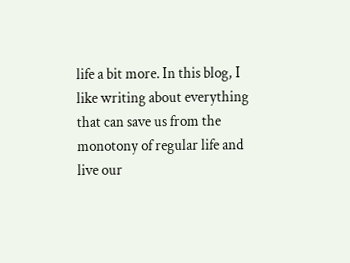life a bit more. In this blog, I like writing about everything that can save us from the monotony of regular life and live our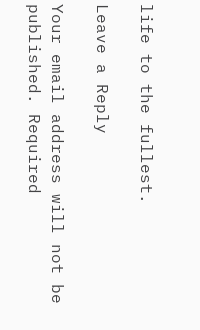life to the fullest.

Leave a Reply

Your email address will not be published. Required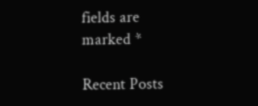fields are marked *

Recent Posts